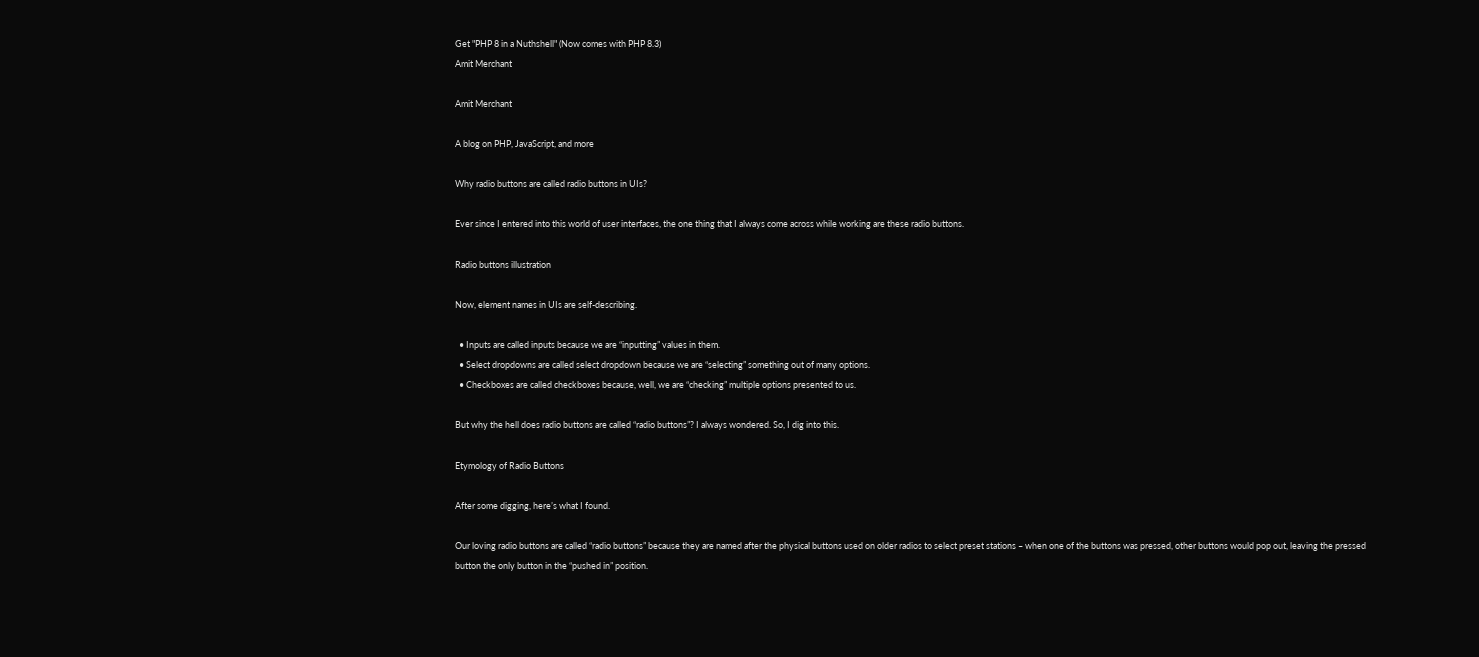Get "PHP 8 in a Nuthshell" (Now comes with PHP 8.3)
Amit Merchant

Amit Merchant

A blog on PHP, JavaScript, and more

Why radio buttons are called radio buttons in UIs?

Ever since I entered into this world of user interfaces, the one thing that I always come across while working are these radio buttons.

Radio buttons illustration

Now, element names in UIs are self-describing.

  • Inputs are called inputs because we are “inputting” values in them.
  • Select dropdowns are called select dropdown because we are “selecting” something out of many options.
  • Checkboxes are called checkboxes because, well, we are “checking” multiple options presented to us.

But why the hell does radio buttons are called “radio buttons”? I always wondered. So, I dig into this.

Etymology of Radio Buttons

After some digging, here’s what I found.

Our loving radio buttons are called “radio buttons” because they are named after the physical buttons used on older radios to select preset stations – when one of the buttons was pressed, other buttons would pop out, leaving the pressed button the only button in the “pushed in” position.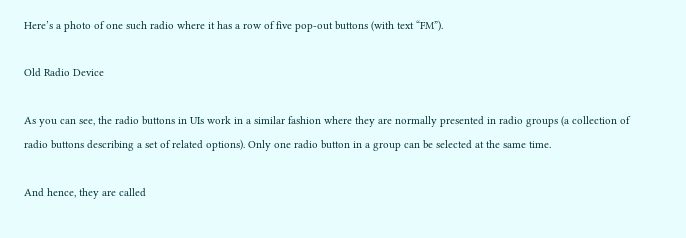Here’s a photo of one such radio where it has a row of five pop-out buttons (with text “FM”).

Old Radio Device

As you can see, the radio buttons in UIs work in a similar fashion where they are normally presented in radio groups (a collection of radio buttons describing a set of related options). Only one radio button in a group can be selected at the same time.

And hence, they are called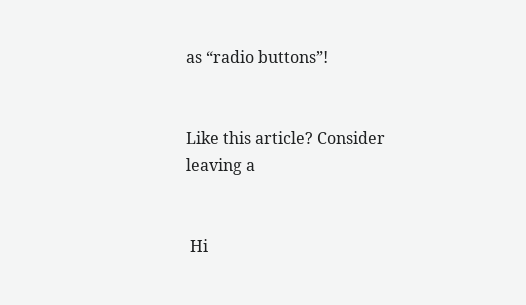as “radio buttons”!


Like this article? Consider leaving a


 Hi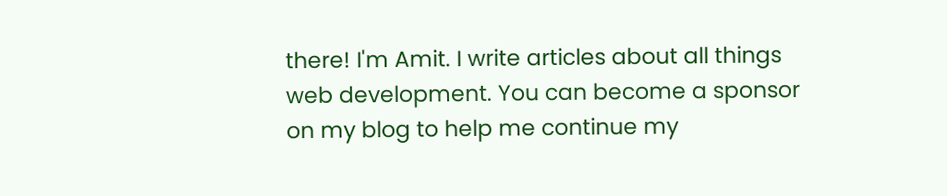there! I'm Amit. I write articles about all things web development. You can become a sponsor on my blog to help me continue my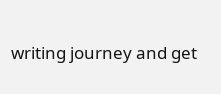writing journey and get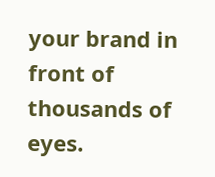your brand in front of thousands of eyes.